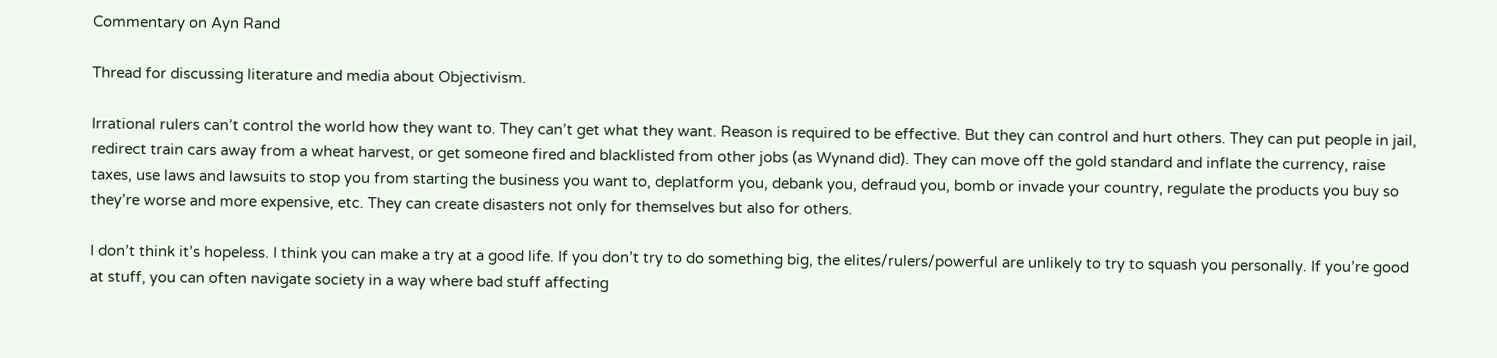Commentary on Ayn Rand

Thread for discussing literature and media about Objectivism.

Irrational rulers can’t control the world how they want to. They can’t get what they want. Reason is required to be effective. But they can control and hurt others. They can put people in jail, redirect train cars away from a wheat harvest, or get someone fired and blacklisted from other jobs (as Wynand did). They can move off the gold standard and inflate the currency, raise taxes, use laws and lawsuits to stop you from starting the business you want to, deplatform you, debank you, defraud you, bomb or invade your country, regulate the products you buy so they’re worse and more expensive, etc. They can create disasters not only for themselves but also for others.

I don’t think it’s hopeless. I think you can make a try at a good life. If you don’t try to do something big, the elites/rulers/powerful are unlikely to try to squash you personally. If you’re good at stuff, you can often navigate society in a way where bad stuff affecting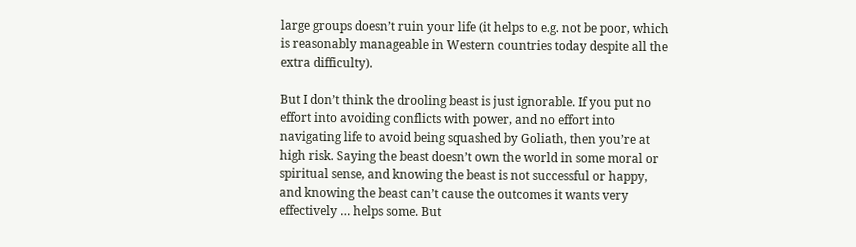large groups doesn’t ruin your life (it helps to e.g. not be poor, which is reasonably manageable in Western countries today despite all the extra difficulty).

But I don’t think the drooling beast is just ignorable. If you put no effort into avoiding conflicts with power, and no effort into navigating life to avoid being squashed by Goliath, then you’re at high risk. Saying the beast doesn’t own the world in some moral or spiritual sense, and knowing the beast is not successful or happy, and knowing the beast can’t cause the outcomes it wants very effectively … helps some. But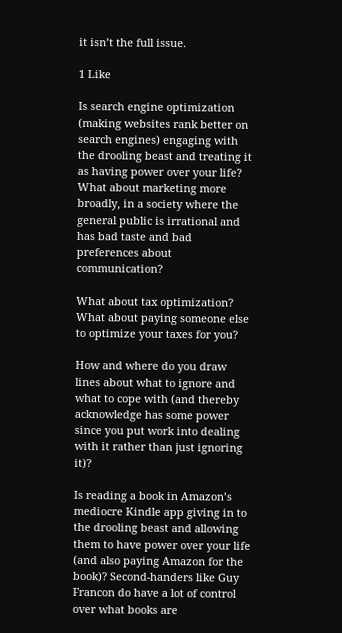it isn’t the full issue.

1 Like

Is search engine optimization (making websites rank better on search engines) engaging with the drooling beast and treating it as having power over your life? What about marketing more broadly, in a society where the general public is irrational and has bad taste and bad preferences about communication?

What about tax optimization? What about paying someone else to optimize your taxes for you?

How and where do you draw lines about what to ignore and what to cope with (and thereby acknowledge has some power since you put work into dealing with it rather than just ignoring it)?

Is reading a book in Amazon’s mediocre Kindle app giving in to the drooling beast and allowing them to have power over your life (and also paying Amazon for the book)? Second-handers like Guy Francon do have a lot of control over what books are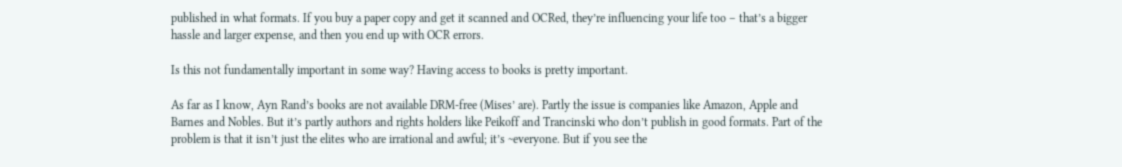published in what formats. If you buy a paper copy and get it scanned and OCRed, they’re influencing your life too – that’s a bigger hassle and larger expense, and then you end up with OCR errors.

Is this not fundamentally important in some way? Having access to books is pretty important.

As far as I know, Ayn Rand’s books are not available DRM-free (Mises’ are). Partly the issue is companies like Amazon, Apple and Barnes and Nobles. But it’s partly authors and rights holders like Peikoff and Trancinski who don’t publish in good formats. Part of the problem is that it isn’t just the elites who are irrational and awful; it’s ~everyone. But if you see the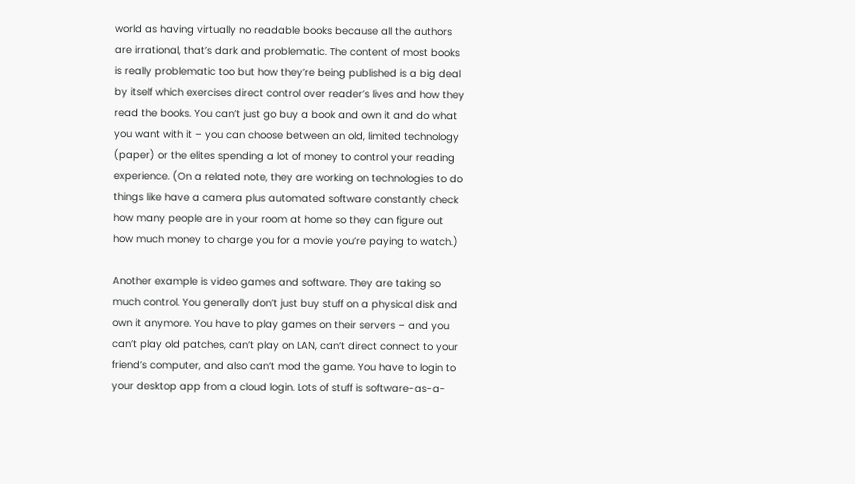world as having virtually no readable books because all the authors are irrational, that’s dark and problematic. The content of most books is really problematic too but how they’re being published is a big deal by itself which exercises direct control over reader’s lives and how they read the books. You can’t just go buy a book and own it and do what you want with it – you can choose between an old, limited technology (paper) or the elites spending a lot of money to control your reading experience. (On a related note, they are working on technologies to do things like have a camera plus automated software constantly check how many people are in your room at home so they can figure out how much money to charge you for a movie you’re paying to watch.)

Another example is video games and software. They are taking so much control. You generally don’t just buy stuff on a physical disk and own it anymore. You have to play games on their servers – and you can’t play old patches, can’t play on LAN, can’t direct connect to your friend’s computer, and also can’t mod the game. You have to login to your desktop app from a cloud login. Lots of stuff is software-as-a-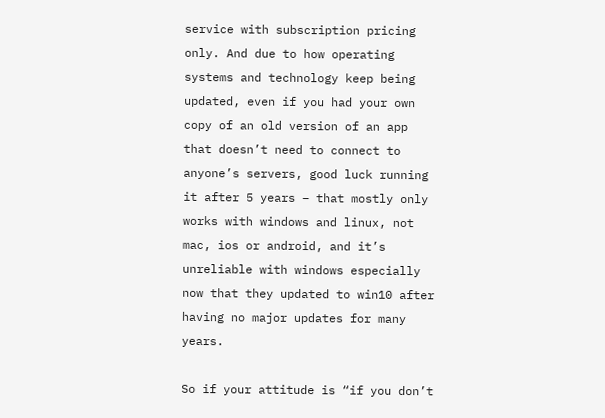service with subscription pricing only. And due to how operating systems and technology keep being updated, even if you had your own copy of an old version of an app that doesn’t need to connect to anyone’s servers, good luck running it after 5 years – that mostly only works with windows and linux, not mac, ios or android, and it’s unreliable with windows especially now that they updated to win10 after having no major updates for many years.

So if your attitude is “if you don’t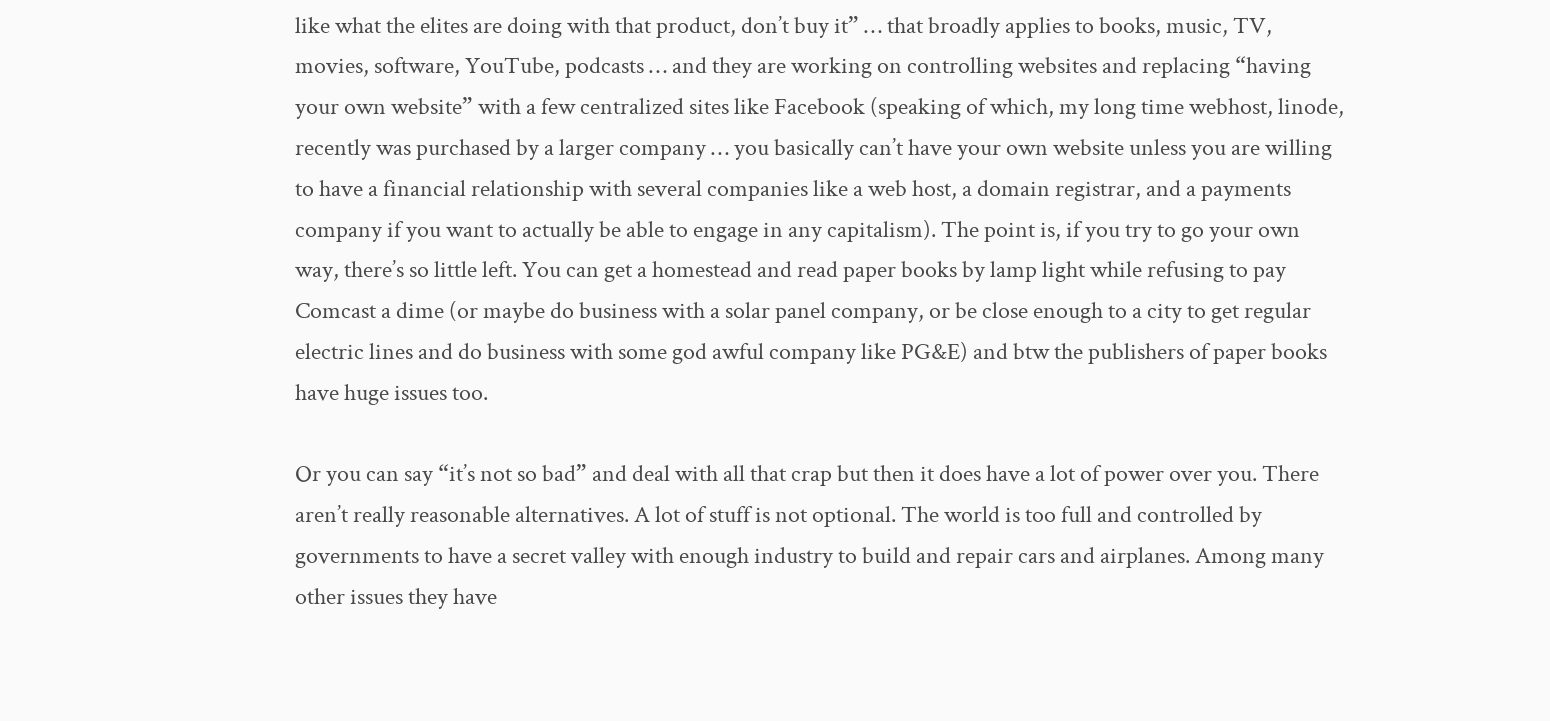like what the elites are doing with that product, don’t buy it” … that broadly applies to books, music, TV, movies, software, YouTube, podcasts … and they are working on controlling websites and replacing “having your own website” with a few centralized sites like Facebook (speaking of which, my long time webhost, linode, recently was purchased by a larger company … you basically can’t have your own website unless you are willing to have a financial relationship with several companies like a web host, a domain registrar, and a payments company if you want to actually be able to engage in any capitalism). The point is, if you try to go your own way, there’s so little left. You can get a homestead and read paper books by lamp light while refusing to pay Comcast a dime (or maybe do business with a solar panel company, or be close enough to a city to get regular electric lines and do business with some god awful company like PG&E) and btw the publishers of paper books have huge issues too.

Or you can say “it’s not so bad” and deal with all that crap but then it does have a lot of power over you. There aren’t really reasonable alternatives. A lot of stuff is not optional. The world is too full and controlled by governments to have a secret valley with enough industry to build and repair cars and airplanes. Among many other issues they have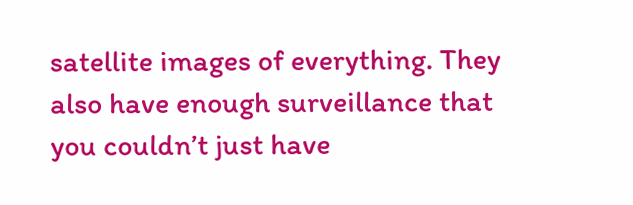satellite images of everything. They also have enough surveillance that you couldn’t just have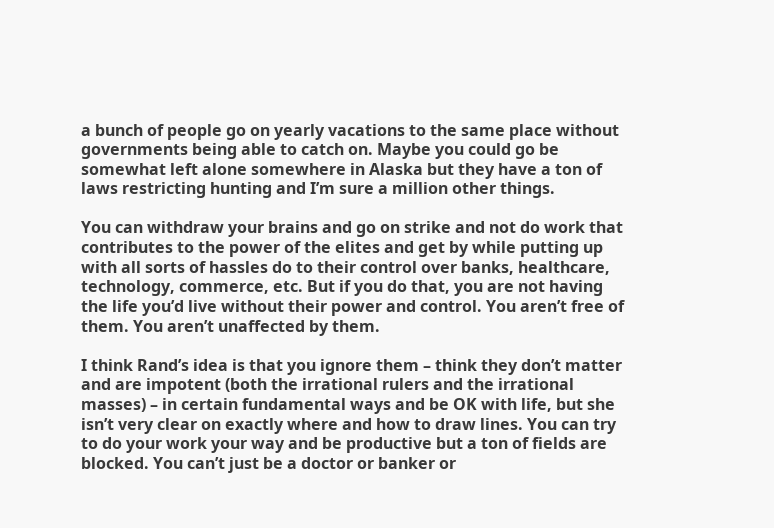a bunch of people go on yearly vacations to the same place without governments being able to catch on. Maybe you could go be somewhat left alone somewhere in Alaska but they have a ton of laws restricting hunting and I’m sure a million other things.

You can withdraw your brains and go on strike and not do work that contributes to the power of the elites and get by while putting up with all sorts of hassles do to their control over banks, healthcare, technology, commerce, etc. But if you do that, you are not having the life you’d live without their power and control. You aren’t free of them. You aren’t unaffected by them.

I think Rand’s idea is that you ignore them – think they don’t matter and are impotent (both the irrational rulers and the irrational masses) – in certain fundamental ways and be OK with life, but she isn’t very clear on exactly where and how to draw lines. You can try to do your work your way and be productive but a ton of fields are blocked. You can’t just be a doctor or banker or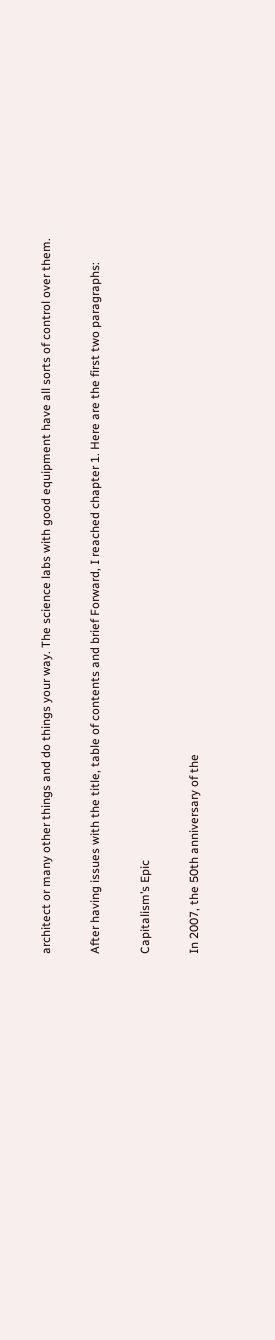architect or many other things and do things your way. The science labs with good equipment have all sorts of control over them.

After having issues with the title, table of contents and brief Forward, I reached chapter 1. Here are the first two paragraphs:

Capitalism’s Epic

In 2007, the 50th anniversary of the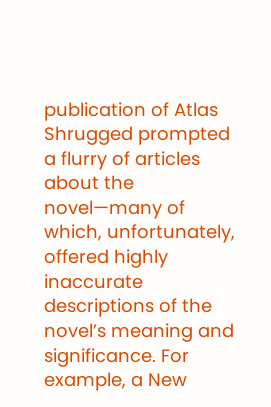publication of Atlas Shrugged prompted a flurry of articles about the novel—many of which, unfortunately, offered highly inaccurate descriptions of the novel’s meaning and significance. For example, a New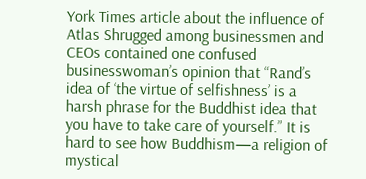York Times article about the influence of Atlas Shrugged among businessmen and CEOs contained one confused businesswoman’s opinion that “Rand’s idea of ‘the virtue of selfishness’ is a harsh phrase for the Buddhist idea that you have to take care of yourself.” It is hard to see how Buddhism—a religion of mystical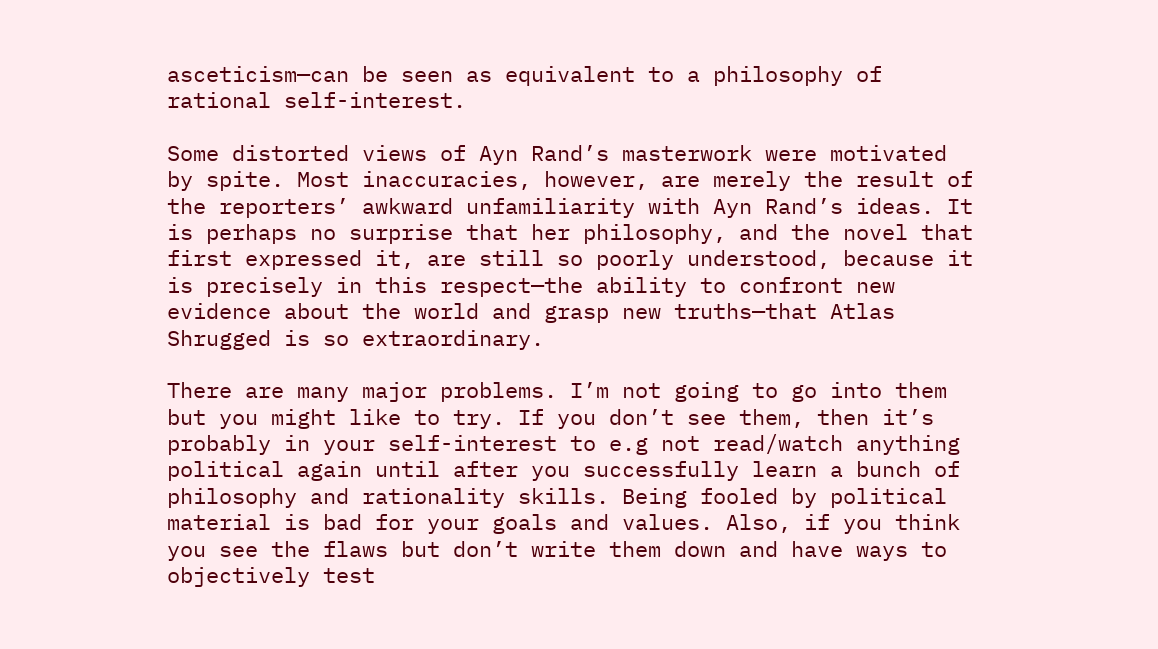asceticism—can be seen as equivalent to a philosophy of rational self-interest.

Some distorted views of Ayn Rand’s masterwork were motivated by spite. Most inaccuracies, however, are merely the result of the reporters’ awkward unfamiliarity with Ayn Rand’s ideas. It is perhaps no surprise that her philosophy, and the novel that first expressed it, are still so poorly understood, because it is precisely in this respect—the ability to confront new evidence about the world and grasp new truths—that Atlas Shrugged is so extraordinary.

There are many major problems. I’m not going to go into them but you might like to try. If you don’t see them, then it’s probably in your self-interest to e.g not read/watch anything political again until after you successfully learn a bunch of philosophy and rationality skills. Being fooled by political material is bad for your goals and values. Also, if you think you see the flaws but don’t write them down and have ways to objectively test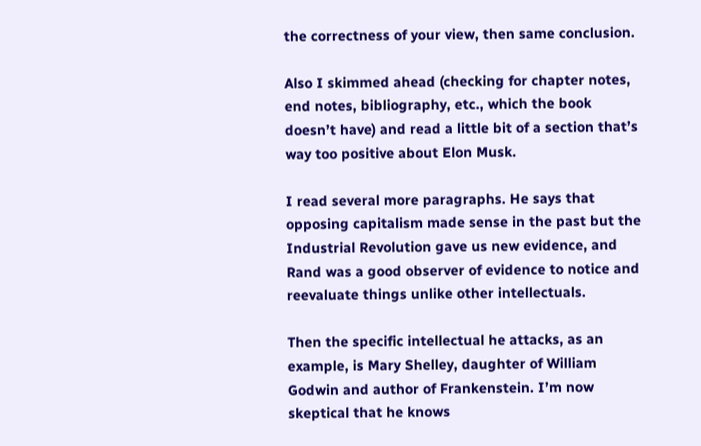the correctness of your view, then same conclusion.

Also I skimmed ahead (checking for chapter notes, end notes, bibliography, etc., which the book doesn’t have) and read a little bit of a section that’s way too positive about Elon Musk.

I read several more paragraphs. He says that opposing capitalism made sense in the past but the Industrial Revolution gave us new evidence, and Rand was a good observer of evidence to notice and reevaluate things unlike other intellectuals.

Then the specific intellectual he attacks, as an example, is Mary Shelley, daughter of William Godwin and author of Frankenstein. I’m now skeptical that he knows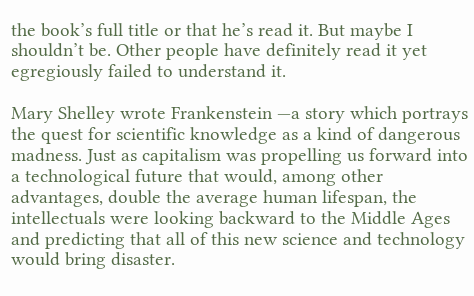the book’s full title or that he’s read it. But maybe I shouldn’t be. Other people have definitely read it yet egregiously failed to understand it.

Mary Shelley wrote Frankenstein —a story which portrays the quest for scientific knowledge as a kind of dangerous madness. Just as capitalism was propelling us forward into a technological future that would, among other advantages, double the average human lifespan, the intellectuals were looking backward to the Middle Ages and predicting that all of this new science and technology would bring disaster.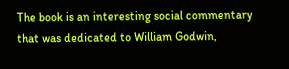The book is an interesting social commentary that was dedicated to William Godwin,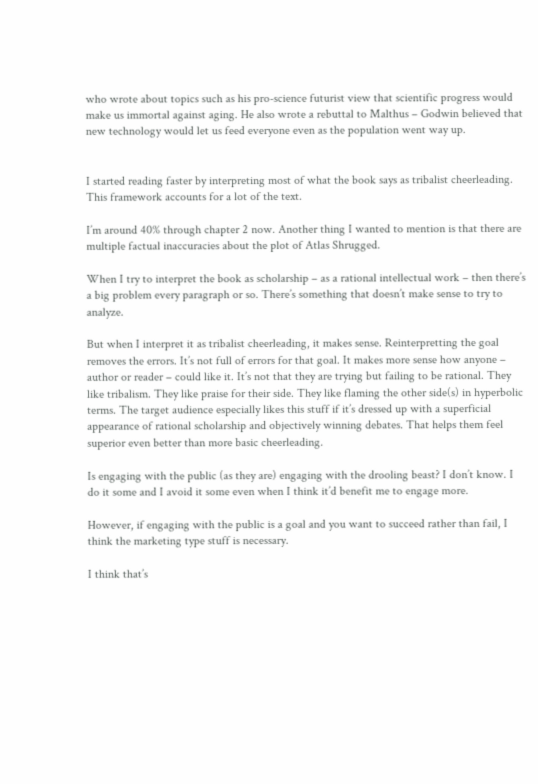who wrote about topics such as his pro-science futurist view that scientific progress would make us immortal against aging. He also wrote a rebuttal to Malthus – Godwin believed that new technology would let us feed everyone even as the population went way up.


I started reading faster by interpreting most of what the book says as tribalist cheerleading. This framework accounts for a lot of the text.

I’m around 40% through chapter 2 now. Another thing I wanted to mention is that there are multiple factual inaccuracies about the plot of Atlas Shrugged.

When I try to interpret the book as scholarship – as a rational intellectual work – then there’s a big problem every paragraph or so. There’s something that doesn’t make sense to try to analyze.

But when I interpret it as tribalist cheerleading, it makes sense. Reinterpretting the goal removes the errors. It’s not full of errors for that goal. It makes more sense how anyone – author or reader – could like it. It’s not that they are trying but failing to be rational. They like tribalism. They like praise for their side. They like flaming the other side(s) in hyperbolic terms. The target audience especially likes this stuff if it’s dressed up with a superficial appearance of rational scholarship and objectively winning debates. That helps them feel superior even better than more basic cheerleading.

Is engaging with the public (as they are) engaging with the drooling beast? I don’t know. I do it some and I avoid it some even when I think it’d benefit me to engage more.

However, if engaging with the public is a goal and you want to succeed rather than fail, I think the marketing type stuff is necessary.

I think that’s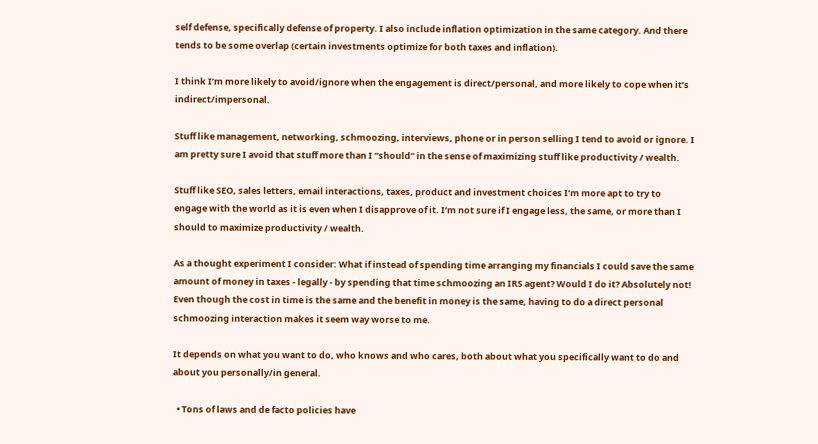self defense, specifically defense of property. I also include inflation optimization in the same category. And there tends to be some overlap (certain investments optimize for both taxes and inflation).

I think I’m more likely to avoid/ignore when the engagement is direct/personal, and more likely to cope when it’s indirect/impersonal.

Stuff like management, networking, schmoozing, interviews, phone or in person selling I tend to avoid or ignore. I am pretty sure I avoid that stuff more than I “should” in the sense of maximizing stuff like productivity / wealth.

Stuff like SEO, sales letters, email interactions, taxes, product and investment choices I’m more apt to try to engage with the world as it is even when I disapprove of it. I’m not sure if I engage less, the same, or more than I should to maximize productivity / wealth.

As a thought experiment I consider: What if instead of spending time arranging my financials I could save the same amount of money in taxes - legally - by spending that time schmoozing an IRS agent? Would I do it? Absolutely not! Even though the cost in time is the same and the benefit in money is the same, having to do a direct personal schmoozing interaction makes it seem way worse to me.

It depends on what you want to do, who knows and who cares, both about what you specifically want to do and about you personally/in general.

  • Tons of laws and de facto policies have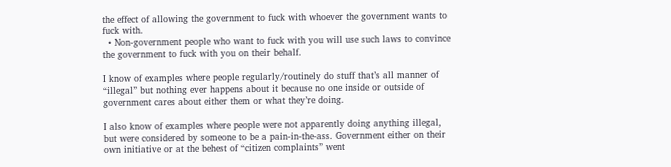the effect of allowing the government to fuck with whoever the government wants to fuck with.
  • Non-government people who want to fuck with you will use such laws to convince the government to fuck with you on their behalf.

I know of examples where people regularly/routinely do stuff that’s all manner of “illegal” but nothing ever happens about it because no one inside or outside of government cares about either them or what they’re doing.

I also know of examples where people were not apparently doing anything illegal, but were considered by someone to be a pain-in-the-ass. Government either on their own initiative or at the behest of “citizen complaints” went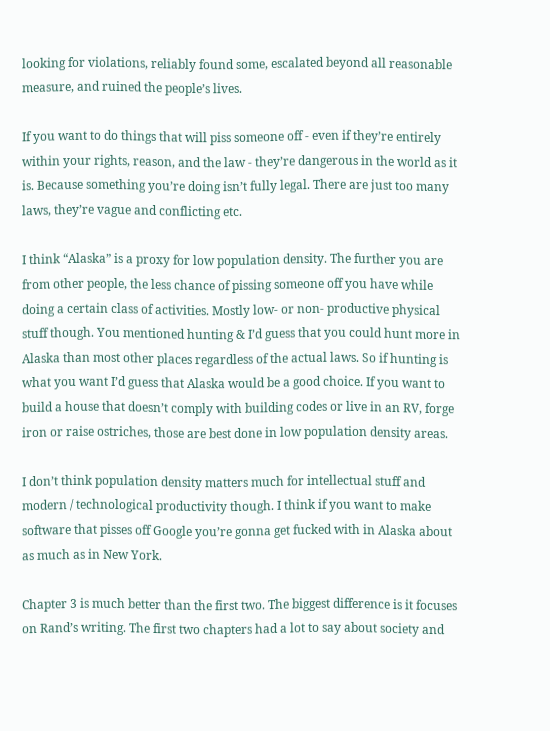looking for violations, reliably found some, escalated beyond all reasonable measure, and ruined the people’s lives.

If you want to do things that will piss someone off - even if they’re entirely within your rights, reason, and the law - they’re dangerous in the world as it is. Because something you’re doing isn’t fully legal. There are just too many laws, they’re vague and conflicting etc.

I think “Alaska” is a proxy for low population density. The further you are from other people, the less chance of pissing someone off you have while doing a certain class of activities. Mostly low- or non- productive physical stuff though. You mentioned hunting & I’d guess that you could hunt more in Alaska than most other places regardless of the actual laws. So if hunting is what you want I’d guess that Alaska would be a good choice. If you want to build a house that doesn’t comply with building codes or live in an RV, forge iron or raise ostriches, those are best done in low population density areas.

I don’t think population density matters much for intellectual stuff and modern / technological productivity though. I think if you want to make software that pisses off Google you’re gonna get fucked with in Alaska about as much as in New York.

Chapter 3 is much better than the first two. The biggest difference is it focuses on Rand’s writing. The first two chapters had a lot to say about society and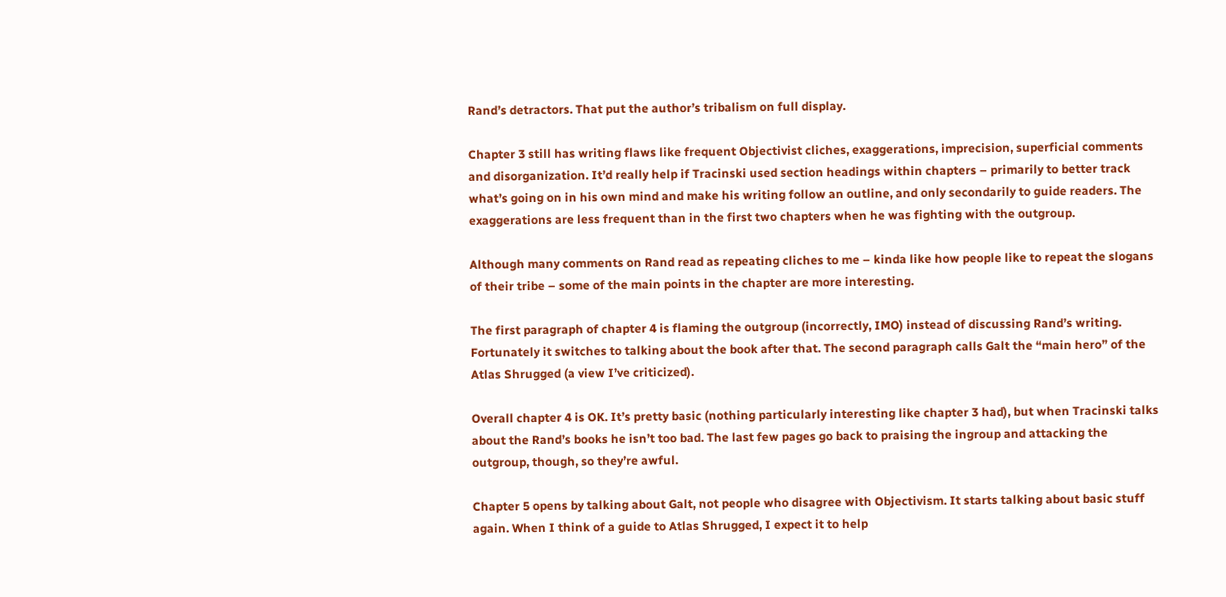Rand’s detractors. That put the author’s tribalism on full display.

Chapter 3 still has writing flaws like frequent Objectivist cliches, exaggerations, imprecision, superficial comments and disorganization. It’d really help if Tracinski used section headings within chapters – primarily to better track what’s going on in his own mind and make his writing follow an outline, and only secondarily to guide readers. The exaggerations are less frequent than in the first two chapters when he was fighting with the outgroup.

Although many comments on Rand read as repeating cliches to me – kinda like how people like to repeat the slogans of their tribe – some of the main points in the chapter are more interesting.

The first paragraph of chapter 4 is flaming the outgroup (incorrectly, IMO) instead of discussing Rand’s writing. Fortunately it switches to talking about the book after that. The second paragraph calls Galt the “main hero” of the Atlas Shrugged (a view I’ve criticized).

Overall chapter 4 is OK. It’s pretty basic (nothing particularly interesting like chapter 3 had), but when Tracinski talks about the Rand’s books he isn’t too bad. The last few pages go back to praising the ingroup and attacking the outgroup, though, so they’re awful.

Chapter 5 opens by talking about Galt, not people who disagree with Objectivism. It starts talking about basic stuff again. When I think of a guide to Atlas Shrugged, I expect it to help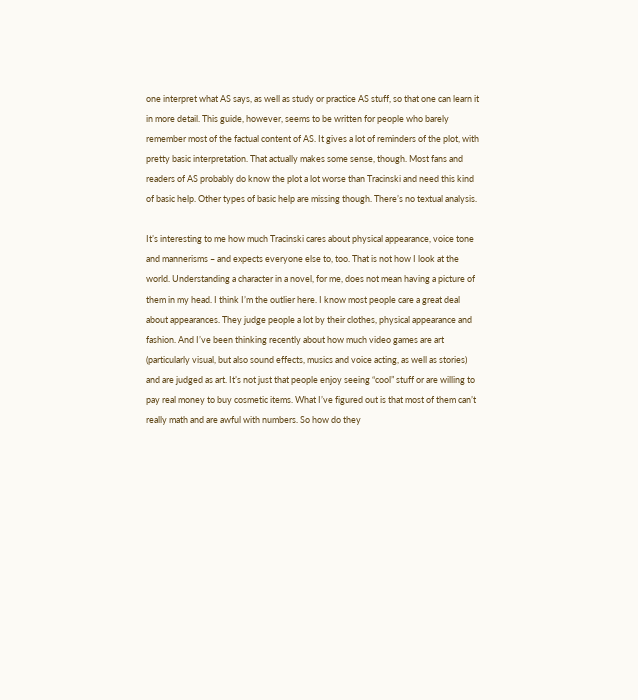one interpret what AS says, as well as study or practice AS stuff, so that one can learn it in more detail. This guide, however, seems to be written for people who barely remember most of the factual content of AS. It gives a lot of reminders of the plot, with pretty basic interpretation. That actually makes some sense, though. Most fans and readers of AS probably do know the plot a lot worse than Tracinski and need this kind of basic help. Other types of basic help are missing though. There’s no textual analysis.

It’s interesting to me how much Tracinski cares about physical appearance, voice tone and mannerisms – and expects everyone else to, too. That is not how I look at the world. Understanding a character in a novel, for me, does not mean having a picture of them in my head. I think I’m the outlier here. I know most people care a great deal about appearances. They judge people a lot by their clothes, physical appearance and fashion. And I’ve been thinking recently about how much video games are art (particularly visual, but also sound effects, musics and voice acting, as well as stories) and are judged as art. It’s not just that people enjoy seeing “cool” stuff or are willing to pay real money to buy cosmetic items. What I’ve figured out is that most of them can’t really math and are awful with numbers. So how do they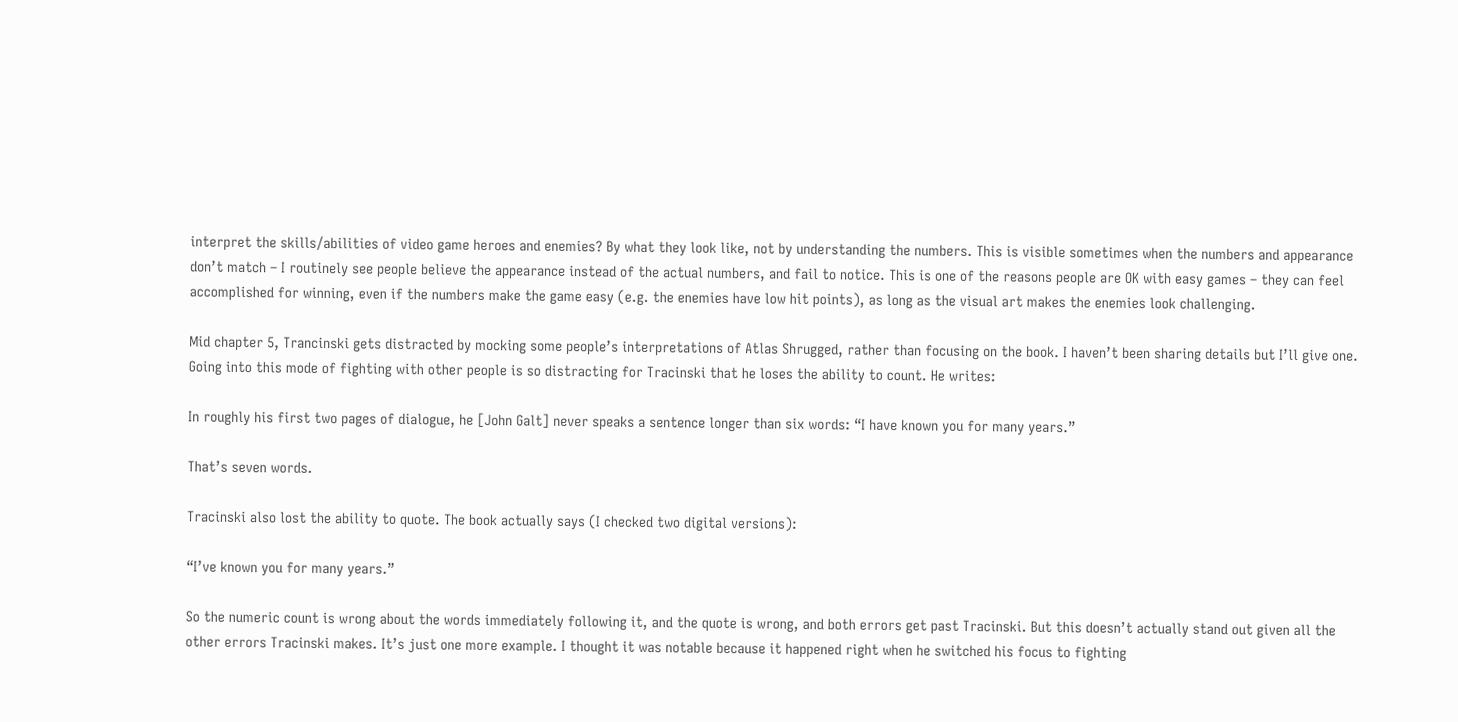interpret the skills/abilities of video game heroes and enemies? By what they look like, not by understanding the numbers. This is visible sometimes when the numbers and appearance don’t match – I routinely see people believe the appearance instead of the actual numbers, and fail to notice. This is one of the reasons people are OK with easy games – they can feel accomplished for winning, even if the numbers make the game easy (e.g. the enemies have low hit points), as long as the visual art makes the enemies look challenging.

Mid chapter 5, Trancinski gets distracted by mocking some people’s interpretations of Atlas Shrugged, rather than focusing on the book. I haven’t been sharing details but I’ll give one. Going into this mode of fighting with other people is so distracting for Tracinski that he loses the ability to count. He writes:

In roughly his first two pages of dialogue, he [John Galt] never speaks a sentence longer than six words: “I have known you for many years.”

That’s seven words.

Tracinski also lost the ability to quote. The book actually says (I checked two digital versions):

“I’ve known you for many years.”

So the numeric count is wrong about the words immediately following it, and the quote is wrong, and both errors get past Tracinski. But this doesn’t actually stand out given all the other errors Tracinski makes. It’s just one more example. I thought it was notable because it happened right when he switched his focus to fighting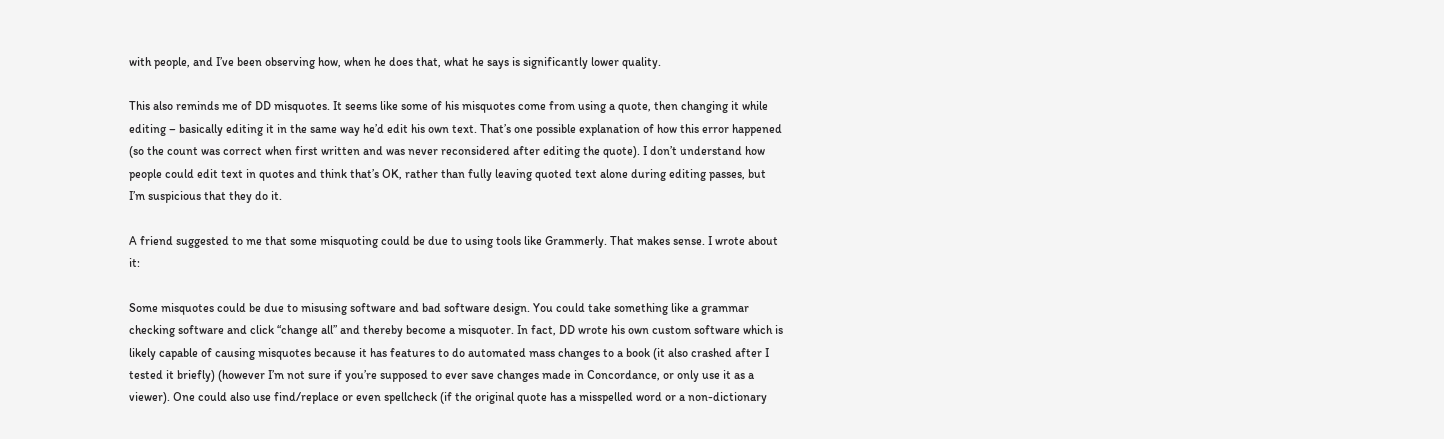with people, and I’ve been observing how, when he does that, what he says is significantly lower quality.

This also reminds me of DD misquotes. It seems like some of his misquotes come from using a quote, then changing it while editing – basically editing it in the same way he’d edit his own text. That’s one possible explanation of how this error happened (so the count was correct when first written and was never reconsidered after editing the quote). I don’t understand how people could edit text in quotes and think that’s OK, rather than fully leaving quoted text alone during editing passes, but I’m suspicious that they do it.

A friend suggested to me that some misquoting could be due to using tools like Grammerly. That makes sense. I wrote about it:

Some misquotes could be due to misusing software and bad software design. You could take something like a grammar checking software and click “change all” and thereby become a misquoter. In fact, DD wrote his own custom software which is likely capable of causing misquotes because it has features to do automated mass changes to a book (it also crashed after I tested it briefly) (however I’m not sure if you’re supposed to ever save changes made in Concordance, or only use it as a viewer). One could also use find/replace or even spellcheck (if the original quote has a misspelled word or a non-dictionary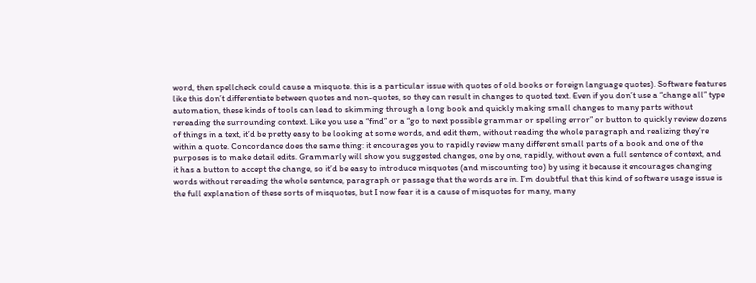word, then spellcheck could cause a misquote. this is a particular issue with quotes of old books or foreign language quotes). Software features like this don’t differentiate between quotes and non-quotes, so they can result in changes to quoted text. Even if you don’t use a “change all” type automation, these kinds of tools can lead to skimming through a long book and quickly making small changes to many parts without rereading the surrounding context. Like you use a “find” or a “go to next possible grammar or spelling error” or button to quickly review dozens of things in a text, it’d be pretty easy to be looking at some words, and edit them, without reading the whole paragraph and realizing they’re within a quote. Concordance does the same thing: it encourages you to rapidly review many different small parts of a book and one of the purposes is to make detail edits. Grammarly will show you suggested changes, one by one, rapidly, without even a full sentence of context, and it has a button to accept the change, so it’d be easy to introduce misquotes (and miscounting too) by using it because it encourages changing words without rereading the whole sentence, paragraph or passage that the words are in. I’m doubtful that this kind of software usage issue is the full explanation of these sorts of misquotes, but I now fear it is a cause of misquotes for many, many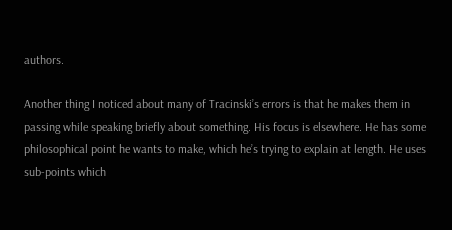authors.

Another thing I noticed about many of Tracinski’s errors is that he makes them in passing while speaking briefly about something. His focus is elsewhere. He has some philosophical point he wants to make, which he’s trying to explain at length. He uses sub-points which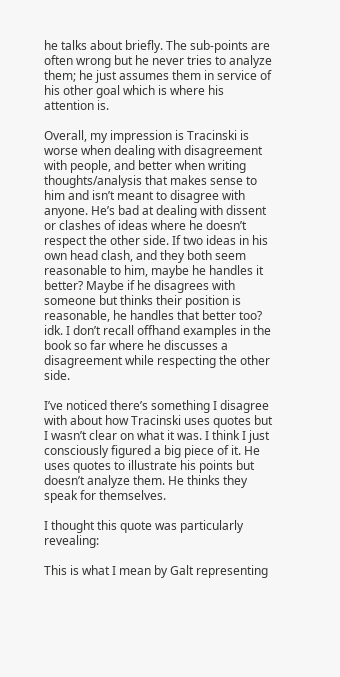he talks about briefly. The sub-points are often wrong but he never tries to analyze them; he just assumes them in service of his other goal which is where his attention is.

Overall, my impression is Tracinski is worse when dealing with disagreement with people, and better when writing thoughts/analysis that makes sense to him and isn’t meant to disagree with anyone. He’s bad at dealing with dissent or clashes of ideas where he doesn’t respect the other side. If two ideas in his own head clash, and they both seem reasonable to him, maybe he handles it better? Maybe if he disagrees with someone but thinks their position is reasonable, he handles that better too? idk. I don’t recall offhand examples in the book so far where he discusses a disagreement while respecting the other side.

I’ve noticed there’s something I disagree with about how Tracinski uses quotes but I wasn’t clear on what it was. I think I just consciously figured a big piece of it. He uses quotes to illustrate his points but doesn’t analyze them. He thinks they speak for themselves.

I thought this quote was particularly revealing:

This is what I mean by Galt representing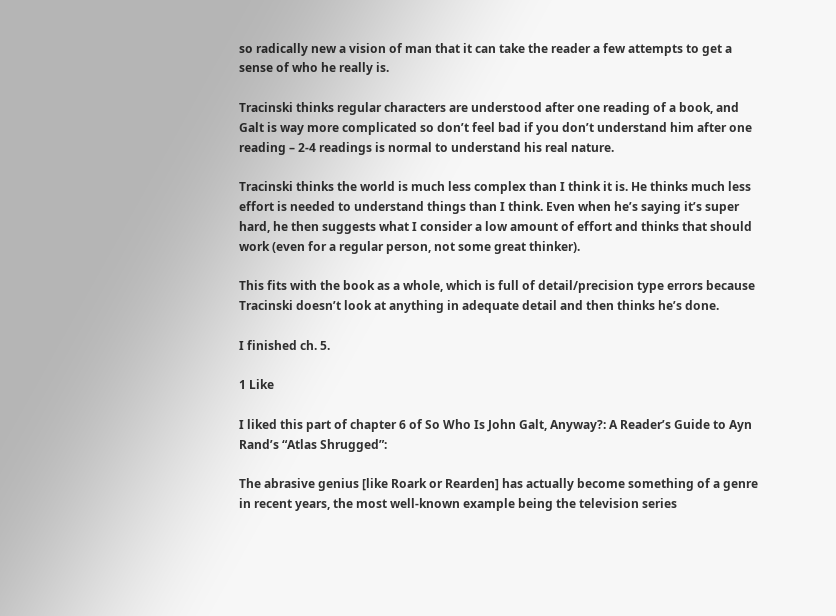so radically new a vision of man that it can take the reader a few attempts to get a sense of who he really is.

Tracinski thinks regular characters are understood after one reading of a book, and Galt is way more complicated so don’t feel bad if you don’t understand him after one reading – 2-4 readings is normal to understand his real nature.

Tracinski thinks the world is much less complex than I think it is. He thinks much less effort is needed to understand things than I think. Even when he’s saying it’s super hard, he then suggests what I consider a low amount of effort and thinks that should work (even for a regular person, not some great thinker).

This fits with the book as a whole, which is full of detail/precision type errors because Tracinski doesn’t look at anything in adequate detail and then thinks he’s done.

I finished ch. 5.

1 Like

I liked this part of chapter 6 of So Who Is John Galt, Anyway?: A Reader’s Guide to Ayn Rand’s “Atlas Shrugged”:

The abrasive genius [like Roark or Rearden] has actually become something of a genre in recent years, the most well-known example being the television series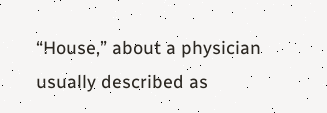“House,” about a physician usually described as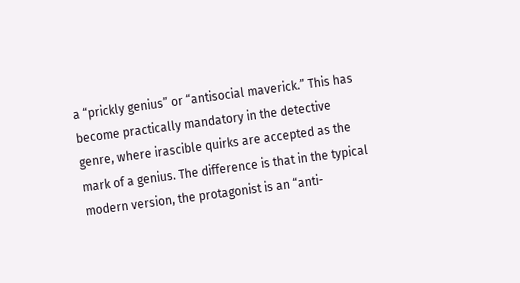a “prickly genius” or “antisocial maverick.” This has become practically mandatory in the detective genre, where irascible quirks are accepted as the mark of a genius. The difference is that in the typical modern version, the protagonist is an “anti-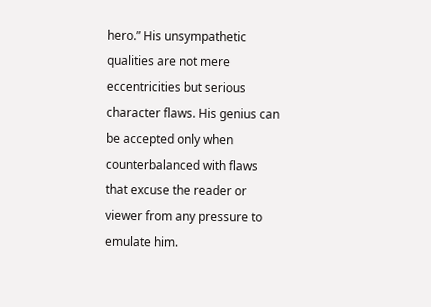hero.” His unsympathetic qualities are not mere eccentricities but serious character flaws. His genius can be accepted only when counterbalanced with flaws that excuse the reader or viewer from any pressure to emulate him.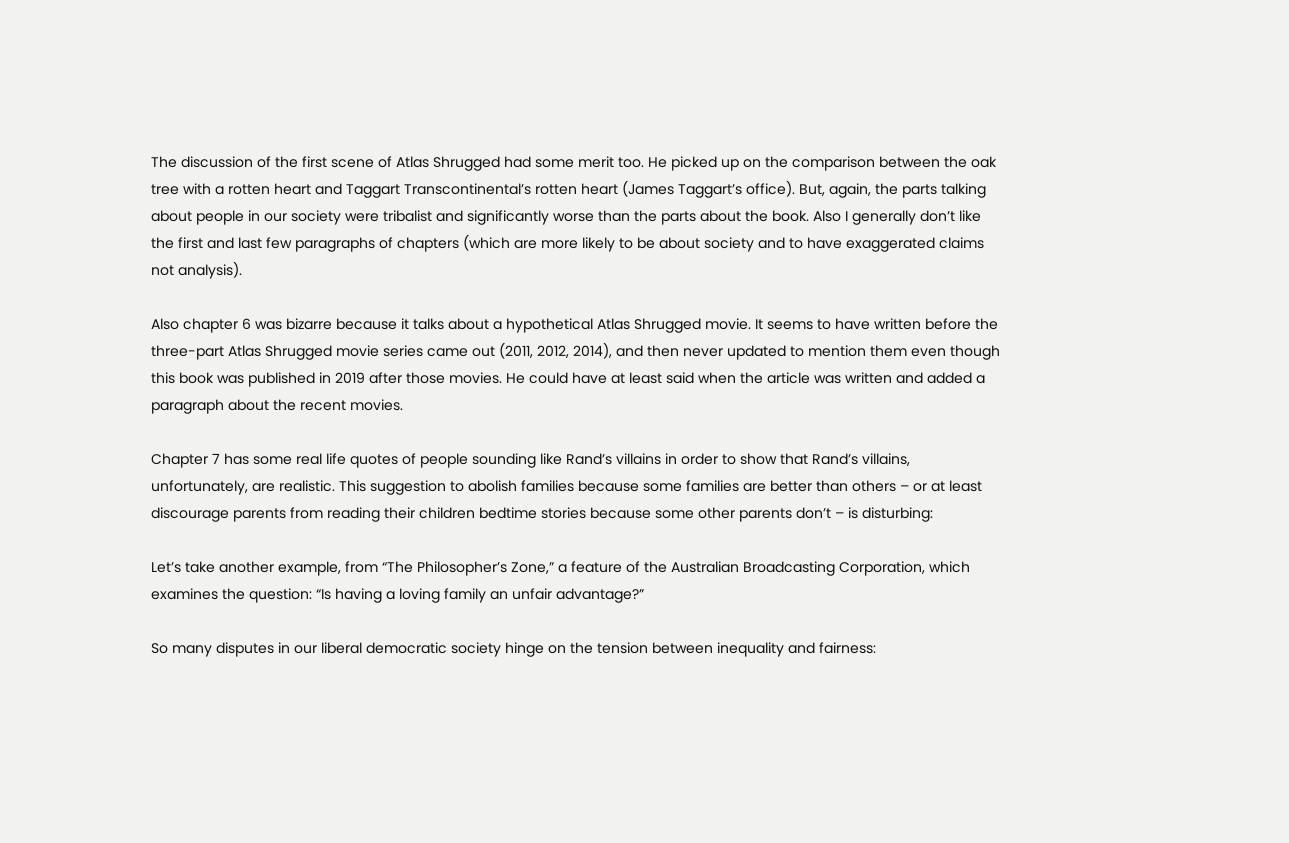The discussion of the first scene of Atlas Shrugged had some merit too. He picked up on the comparison between the oak tree with a rotten heart and Taggart Transcontinental’s rotten heart (James Taggart’s office). But, again, the parts talking about people in our society were tribalist and significantly worse than the parts about the book. Also I generally don’t like the first and last few paragraphs of chapters (which are more likely to be about society and to have exaggerated claims not analysis).

Also chapter 6 was bizarre because it talks about a hypothetical Atlas Shrugged movie. It seems to have written before the three-part Atlas Shrugged movie series came out (2011, 2012, 2014), and then never updated to mention them even though this book was published in 2019 after those movies. He could have at least said when the article was written and added a paragraph about the recent movies.

Chapter 7 has some real life quotes of people sounding like Rand’s villains in order to show that Rand’s villains, unfortunately, are realistic. This suggestion to abolish families because some families are better than others – or at least discourage parents from reading their children bedtime stories because some other parents don’t – is disturbing:

Let’s take another example, from “The Philosopher’s Zone,” a feature of the Australian Broadcasting Corporation, which examines the question: “Is having a loving family an unfair advantage?”

So many disputes in our liberal democratic society hinge on the tension between inequality and fairness: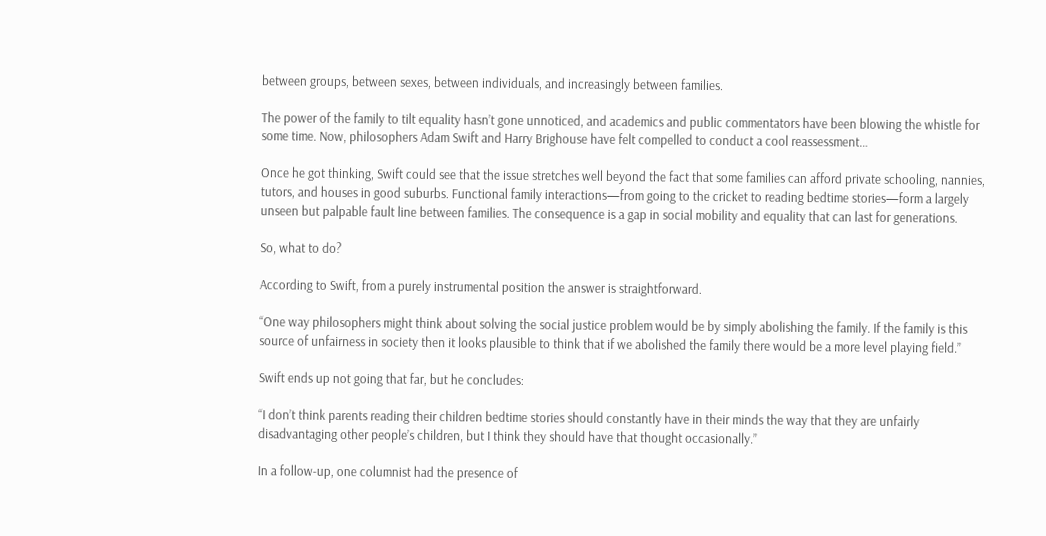between groups, between sexes, between individuals, and increasingly between families.

The power of the family to tilt equality hasn’t gone unnoticed, and academics and public commentators have been blowing the whistle for some time. Now, philosophers Adam Swift and Harry Brighouse have felt compelled to conduct a cool reassessment…

Once he got thinking, Swift could see that the issue stretches well beyond the fact that some families can afford private schooling, nannies, tutors, and houses in good suburbs. Functional family interactions—from going to the cricket to reading bedtime stories—form a largely unseen but palpable fault line between families. The consequence is a gap in social mobility and equality that can last for generations.

So, what to do?

According to Swift, from a purely instrumental position the answer is straightforward.

“One way philosophers might think about solving the social justice problem would be by simply abolishing the family. If the family is this source of unfairness in society then it looks plausible to think that if we abolished the family there would be a more level playing field.”

Swift ends up not going that far, but he concludes:

“I don’t think parents reading their children bedtime stories should constantly have in their minds the way that they are unfairly disadvantaging other people’s children, but I think they should have that thought occasionally.”

In a follow-up, one columnist had the presence of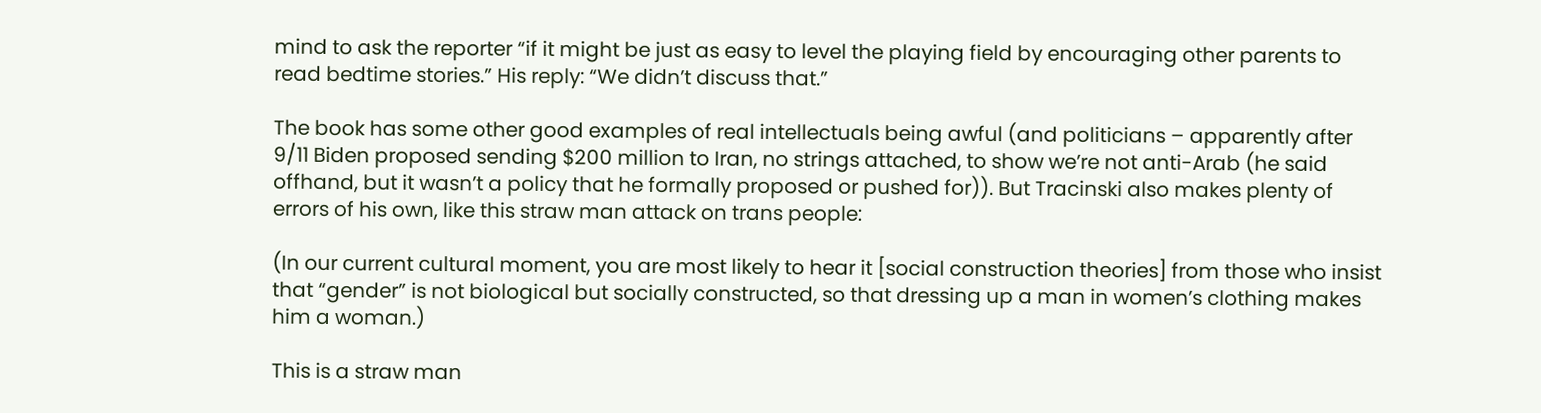mind to ask the reporter “if it might be just as easy to level the playing field by encouraging other parents to read bedtime stories.” His reply: “We didn’t discuss that.”

The book has some other good examples of real intellectuals being awful (and politicians – apparently after 9/11 Biden proposed sending $200 million to Iran, no strings attached, to show we’re not anti-Arab (he said offhand, but it wasn’t a policy that he formally proposed or pushed for)). But Tracinski also makes plenty of errors of his own, like this straw man attack on trans people:

(In our current cultural moment, you are most likely to hear it [social construction theories] from those who insist that “gender” is not biological but socially constructed, so that dressing up a man in women’s clothing makes him a woman.)

This is a straw man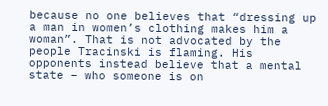because no one believes that “dressing up a man in women’s clothing makes him a woman”. That is not advocated by the people Tracinski is flaming. His opponents instead believe that a mental state – who someone is on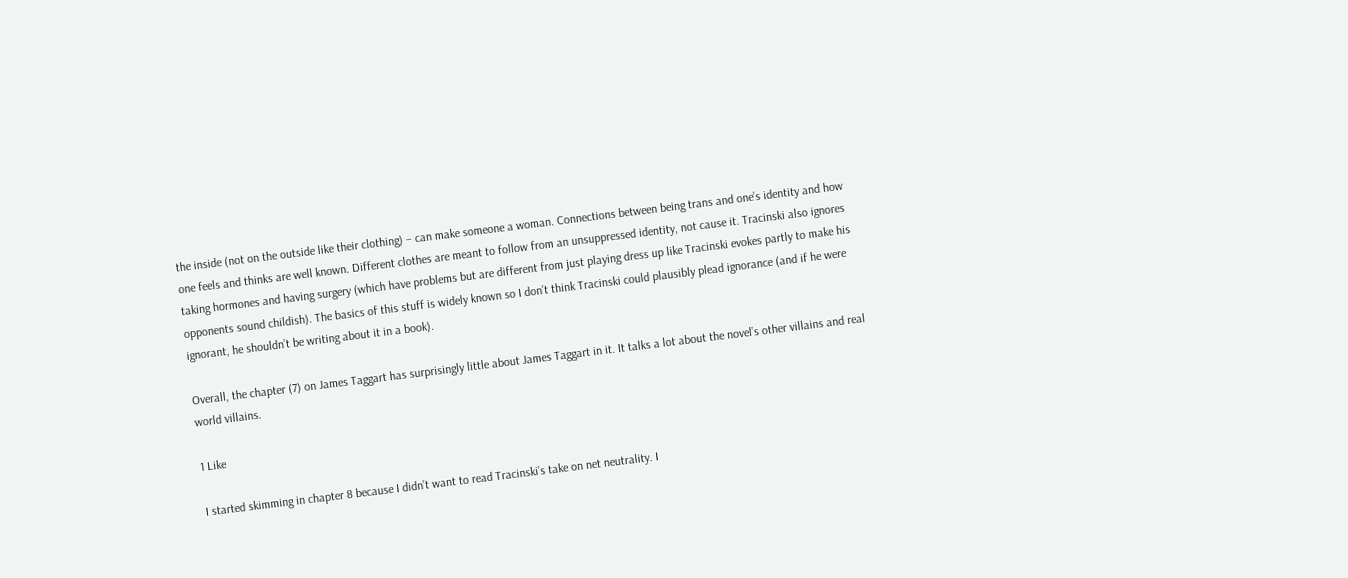the inside (not on the outside like their clothing) – can make someone a woman. Connections between being trans and one’s identity and how one feels and thinks are well known. Different clothes are meant to follow from an unsuppressed identity, not cause it. Tracinski also ignores taking hormones and having surgery (which have problems but are different from just playing dress up like Tracinski evokes partly to make his opponents sound childish). The basics of this stuff is widely known so I don’t think Tracinski could plausibly plead ignorance (and if he were ignorant, he shouldn’t be writing about it in a book).

Overall, the chapter (7) on James Taggart has surprisingly little about James Taggart in it. It talks a lot about the novel’s other villains and real world villains.

1 Like

I started skimming in chapter 8 because I didn’t want to read Tracinski’s take on net neutrality. I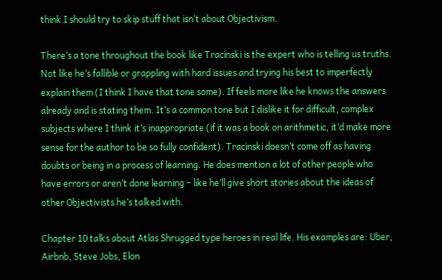think I should try to skip stuff that isn’t about Objectivism.

There’s a tone throughout the book like Tracinski is the expert who is telling us truths. Not like he’s fallible or grappling with hard issues and trying his best to imperfectly explain them (I think I have that tone some). If feels more like he knows the answers already and is stating them. It’s a common tone but I dislike it for difficult, complex subjects where I think it’s inappropriate (if it was a book on arithmetic, it’d make more sense for the author to be so fully confident). Tracinski doesn’t come off as having doubts or being in a process of learning. He does mention a lot of other people who have errors or aren’t done learning – like he’ll give short stories about the ideas of other Objectivists he’s talked with.

Chapter 10 talks about Atlas Shrugged type heroes in real life. His examples are: Uber, Airbnb, Steve Jobs, Elon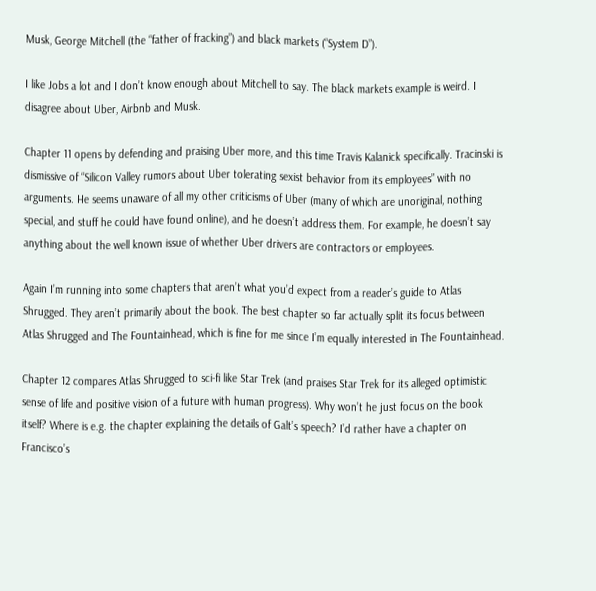Musk, George Mitchell (the “father of fracking”) and black markets (“System D”).

I like Jobs a lot and I don’t know enough about Mitchell to say. The black markets example is weird. I disagree about Uber, Airbnb and Musk.

Chapter 11 opens by defending and praising Uber more, and this time Travis Kalanick specifically. Tracinski is dismissive of “Silicon Valley rumors about Uber tolerating sexist behavior from its employees” with no arguments. He seems unaware of all my other criticisms of Uber (many of which are unoriginal, nothing special, and stuff he could have found online), and he doesn’t address them. For example, he doesn’t say anything about the well known issue of whether Uber drivers are contractors or employees.

Again I’m running into some chapters that aren’t what you’d expect from a reader’s guide to Atlas Shrugged. They aren’t primarily about the book. The best chapter so far actually split its focus between Atlas Shrugged and The Fountainhead, which is fine for me since I’m equally interested in The Fountainhead.

Chapter 12 compares Atlas Shrugged to sci-fi like Star Trek (and praises Star Trek for its alleged optimistic sense of life and positive vision of a future with human progress). Why won’t he just focus on the book itself? Where is e.g. the chapter explaining the details of Galt’s speech? I’d rather have a chapter on Francisco’s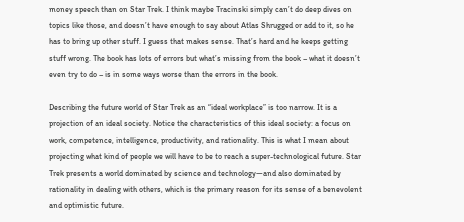money speech than on Star Trek. I think maybe Tracinski simply can’t do deep dives on topics like those, and doesn’t have enough to say about Atlas Shrugged or add to it, so he has to bring up other stuff. I guess that makes sense. That’s hard and he keeps getting stuff wrong. The book has lots of errors but what’s missing from the book – what it doesn’t even try to do – is in some ways worse than the errors in the book.

Describing the future world of Star Trek as an “ideal workplace” is too narrow. It is a projection of an ideal society. Notice the characteristics of this ideal society: a focus on work, competence, intelligence, productivity, and rationality. This is what I mean about projecting what kind of people we will have to be to reach a super-technological future. Star Trek presents a world dominated by science and technology—and also dominated by rationality in dealing with others, which is the primary reason for its sense of a benevolent and optimistic future.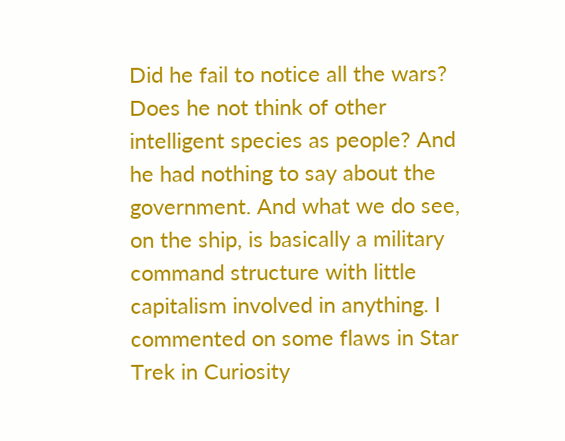Did he fail to notice all the wars? Does he not think of other intelligent species as people? And he had nothing to say about the government. And what we do see, on the ship, is basically a military command structure with little capitalism involved in anything. I commented on some flaws in Star Trek in Curiosity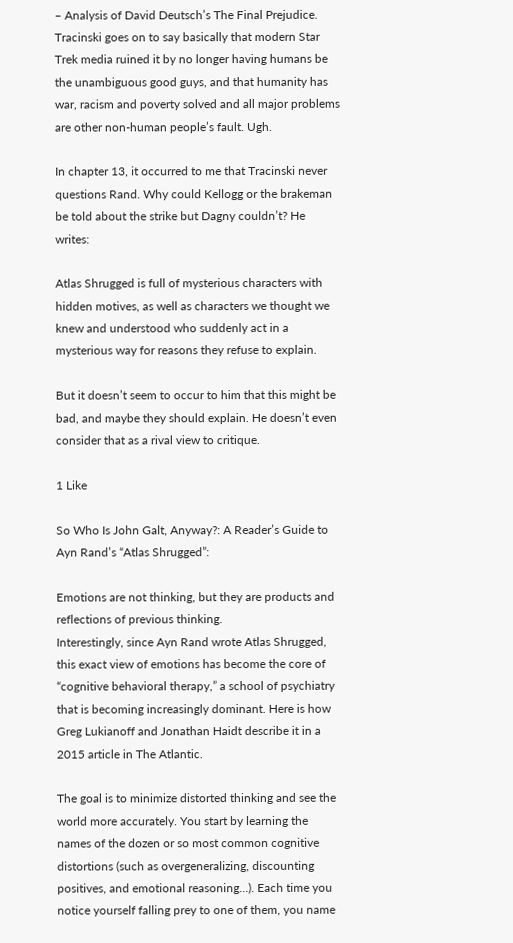– Analysis of David Deutsch’s The Final Prejudice. Tracinski goes on to say basically that modern Star Trek media ruined it by no longer having humans be the unambiguous good guys, and that humanity has war, racism and poverty solved and all major problems are other non-human people’s fault. Ugh.

In chapter 13, it occurred to me that Tracinski never questions Rand. Why could Kellogg or the brakeman be told about the strike but Dagny couldn’t? He writes:

Atlas Shrugged is full of mysterious characters with hidden motives, as well as characters we thought we knew and understood who suddenly act in a mysterious way for reasons they refuse to explain.

But it doesn’t seem to occur to him that this might be bad, and maybe they should explain. He doesn’t even consider that as a rival view to critique.

1 Like

So Who Is John Galt, Anyway?: A Reader’s Guide to Ayn Rand’s “Atlas Shrugged”:

Emotions are not thinking, but they are products and reflections of previous thinking.
Interestingly, since Ayn Rand wrote Atlas Shrugged, this exact view of emotions has become the core of “cognitive behavioral therapy,” a school of psychiatry that is becoming increasingly dominant. Here is how Greg Lukianoff and Jonathan Haidt describe it in a 2015 article in The Atlantic.

The goal is to minimize distorted thinking and see the world more accurately. You start by learning the names of the dozen or so most common cognitive distortions (such as overgeneralizing, discounting positives, and emotional reasoning…). Each time you notice yourself falling prey to one of them, you name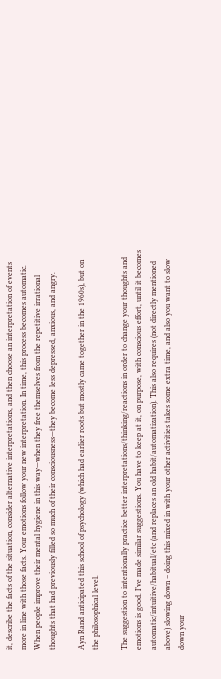it, describe the facts of the situation, consider alternative interpretations, and then choose an interpretation of events more in line with those facts. Your emotions follow your new interpretation. In time, this process becomes automatic. When people improve their mental hygiene in this way—when they free themselves from the repetitive irrational thoughts that had previously filled so much of their consciousness—they become less depressed, anxious, and angry.

Ayn Rand anticipated this school of psychology (which had earlier roots but mostly came together in the 1960s), but on the philosophical level.

The suggestion to intentionally practice better interpretations/thinking/reactions in order to change your thoughts and emotions is good. I’ve made similar suggestions. You have to keep at it, on purpose, with conscious effort, until it becomes automatic/intuitive/habitual/etc (and replaces an old habit/automatization). This also requires (not directly mentioned above) slowing down – doing this mixed in with your other activities takes some extra time, and also you want to slow down your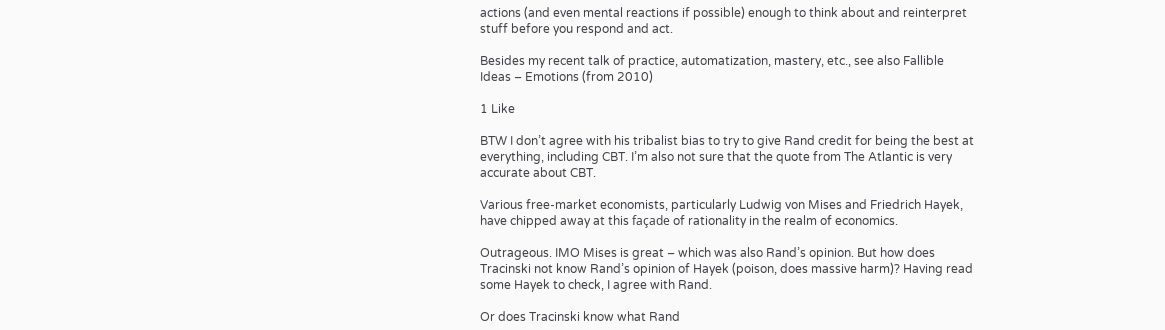actions (and even mental reactions if possible) enough to think about and reinterpret stuff before you respond and act.

Besides my recent talk of practice, automatization, mastery, etc., see also Fallible Ideas – Emotions (from 2010)

1 Like

BTW I don’t agree with his tribalist bias to try to give Rand credit for being the best at everything, including CBT. I’m also not sure that the quote from The Atlantic is very accurate about CBT.

Various free-market economists, particularly Ludwig von Mises and Friedrich Hayek, have chipped away at this façade of rationality in the realm of economics.

Outrageous. IMO Mises is great – which was also Rand’s opinion. But how does Tracinski not know Rand’s opinion of Hayek (poison, does massive harm)? Having read some Hayek to check, I agree with Rand.

Or does Tracinski know what Rand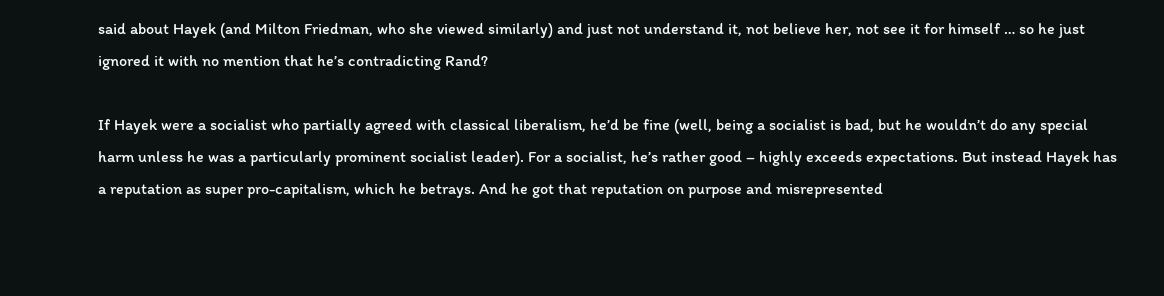said about Hayek (and Milton Friedman, who she viewed similarly) and just not understand it, not believe her, not see it for himself … so he just ignored it with no mention that he’s contradicting Rand?

If Hayek were a socialist who partially agreed with classical liberalism, he’d be fine (well, being a socialist is bad, but he wouldn’t do any special harm unless he was a particularly prominent socialist leader). For a socialist, he’s rather good – highly exceeds expectations. But instead Hayek has a reputation as super pro-capitalism, which he betrays. And he got that reputation on purpose and misrepresented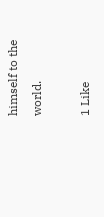himself to the world.

1 Like